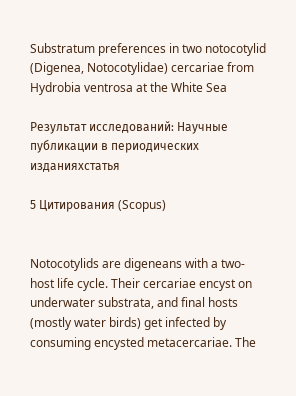Substratum preferences in two notocotylid (Digenea, Notocotylidae) cercariae from Hydrobia ventrosa at the White Sea

Результат исследований: Научные публикации в периодических изданияхстатья

5 Цитирования (Scopus)


Notocotylids are digeneans with a two-host life cycle. Their cercariae encyst on underwater substrata, and final hosts (mostly water birds) get infected by consuming encysted metacercariae. The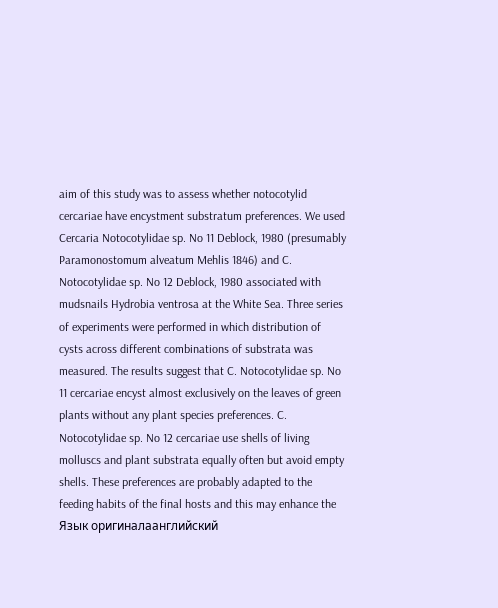aim of this study was to assess whether notocotylid cercariae have encystment substratum preferences. We used Cercaria Notocotylidae sp. No 11 Deblock, 1980 (presumably Paramonostomum alveatum Mehlis 1846) and C. Notocotylidae sp. No 12 Deblock, 1980 associated with mudsnails Hydrobia ventrosa at the White Sea. Three series of experiments were performed in which distribution of cysts across different combinations of substrata was measured. The results suggest that C. Notocotylidae sp. No 11 cercariae encyst almost exclusively on the leaves of green plants without any plant species preferences. C. Notocotylidae sp. No 12 cercariae use shells of living molluscs and plant substrata equally often but avoid empty shells. These preferences are probably adapted to the feeding habits of the final hosts and this may enhance the
Язык оригиналаанглийский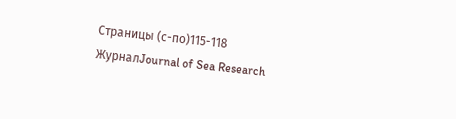Страницы (с-по)115-118
ЖурналJournal of Sea Research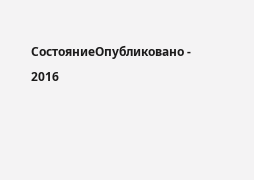СостояниеОпубликовано - 2016